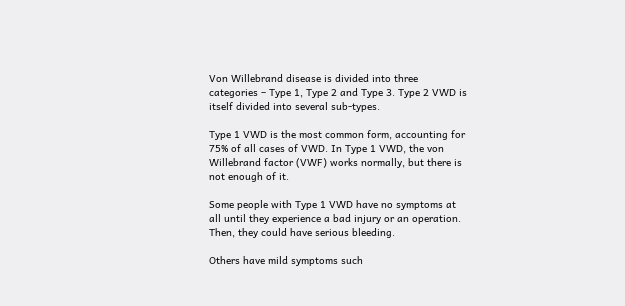Von Willebrand disease is divided into three categories – Type 1, Type 2 and Type 3. Type 2 VWD is itself divided into several sub-types.

Type 1 VWD is the most common form, accounting for 75% of all cases of VWD. In Type 1 VWD, the von Willebrand factor (VWF) works normally, but there is not enough of it.

Some people with Type 1 VWD have no symptoms at all until they experience a bad injury or an operation. Then, they could have serious bleeding.

Others have mild symptoms such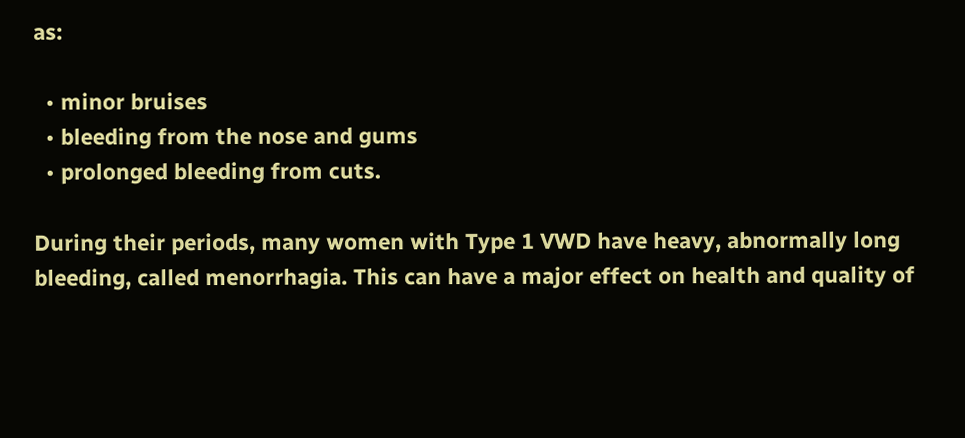as:

  • minor bruises
  • bleeding from the nose and gums
  • prolonged bleeding from cuts.

During their periods, many women with Type 1 VWD have heavy, abnormally long bleeding, called menorrhagia. This can have a major effect on health and quality of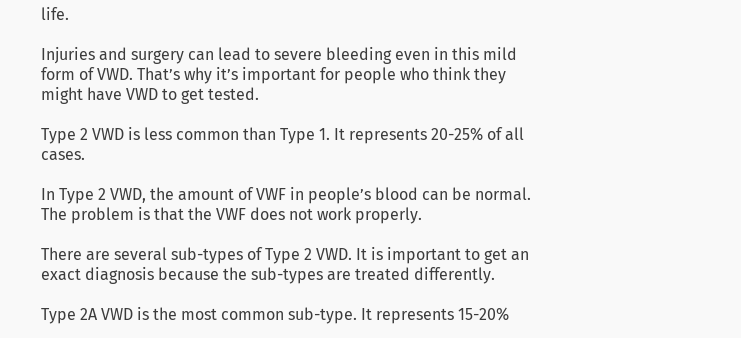life.

Injuries and surgery can lead to severe bleeding even in this mild form of VWD. That’s why it’s important for people who think they might have VWD to get tested.

Type 2 VWD is less common than Type 1. It represents 20-25% of all cases.

In Type 2 VWD, the amount of VWF in people’s blood can be normal. The problem is that the VWF does not work properly.

There are several sub-types of Type 2 VWD. It is important to get an exact diagnosis because the sub-types are treated differently.

Type 2A VWD is the most common sub-type. It represents 15-20%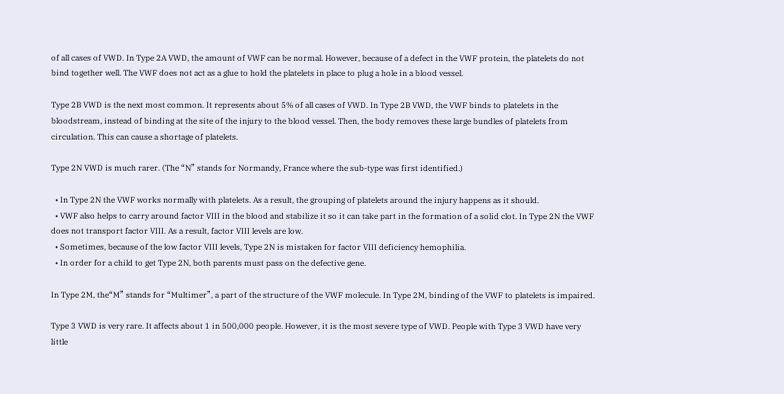of all cases of VWD. In Type 2A VWD, the amount of VWF can be normal. However, because of a defect in the VWF protein, the platelets do not bind together well. The VWF does not act as a glue to hold the platelets in place to plug a hole in a blood vessel.

Type 2B VWD is the next most common. It represents about 5% of all cases of VWD. In Type 2B VWD, the VWF binds to platelets in the bloodstream, instead of binding at the site of the injury to the blood vessel. Then, the body removes these large bundles of platelets from circulation. This can cause a shortage of platelets.

Type 2N VWD is much rarer. (The “N” stands for Normandy, France where the sub-type was first identified.)

  • In Type 2N the VWF works normally with platelets. As a result, the grouping of platelets around the injury happens as it should.
  • VWF also helps to carry around factor VIII in the blood and stabilize it so it can take part in the formation of a solid clot. In Type 2N the VWF does not transport factor VIII. As a result, factor VIII levels are low.
  • Sometimes, because of the low factor VIII levels, Type 2N is mistaken for factor VIII deficiency hemophilia.
  • In order for a child to get Type 2N, both parents must pass on the defective gene.

In Type 2M, the“M” stands for “Multimer”, a part of the structure of the VWF molecule. In Type 2M, binding of the VWF to platelets is impaired.

Type 3 VWD is very rare. It affects about 1 in 500,000 people. However, it is the most severe type of VWD. People with Type 3 VWD have very little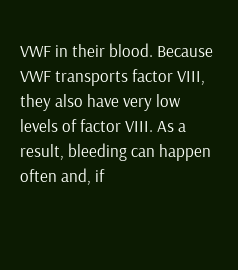VWF in their blood. Because VWF transports factor VIII, they also have very low levels of factor VIII. As a result, bleeding can happen often and, if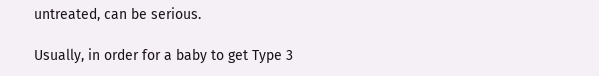untreated, can be serious.

Usually, in order for a baby to get Type 3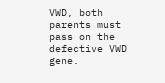VWD, both parents must pass on the defective VWD gene.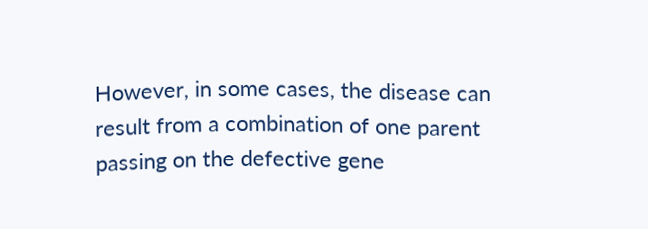However, in some cases, the disease can result from a combination of one parent passing on the defective gene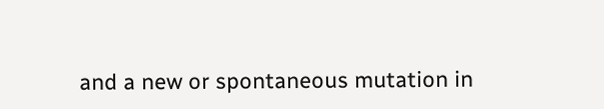and a new or spontaneous mutation in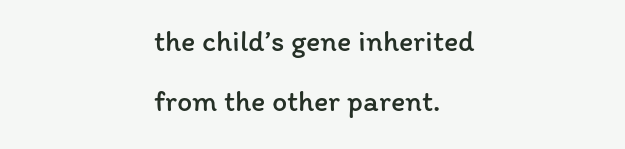the child’s gene inherited from the other parent.